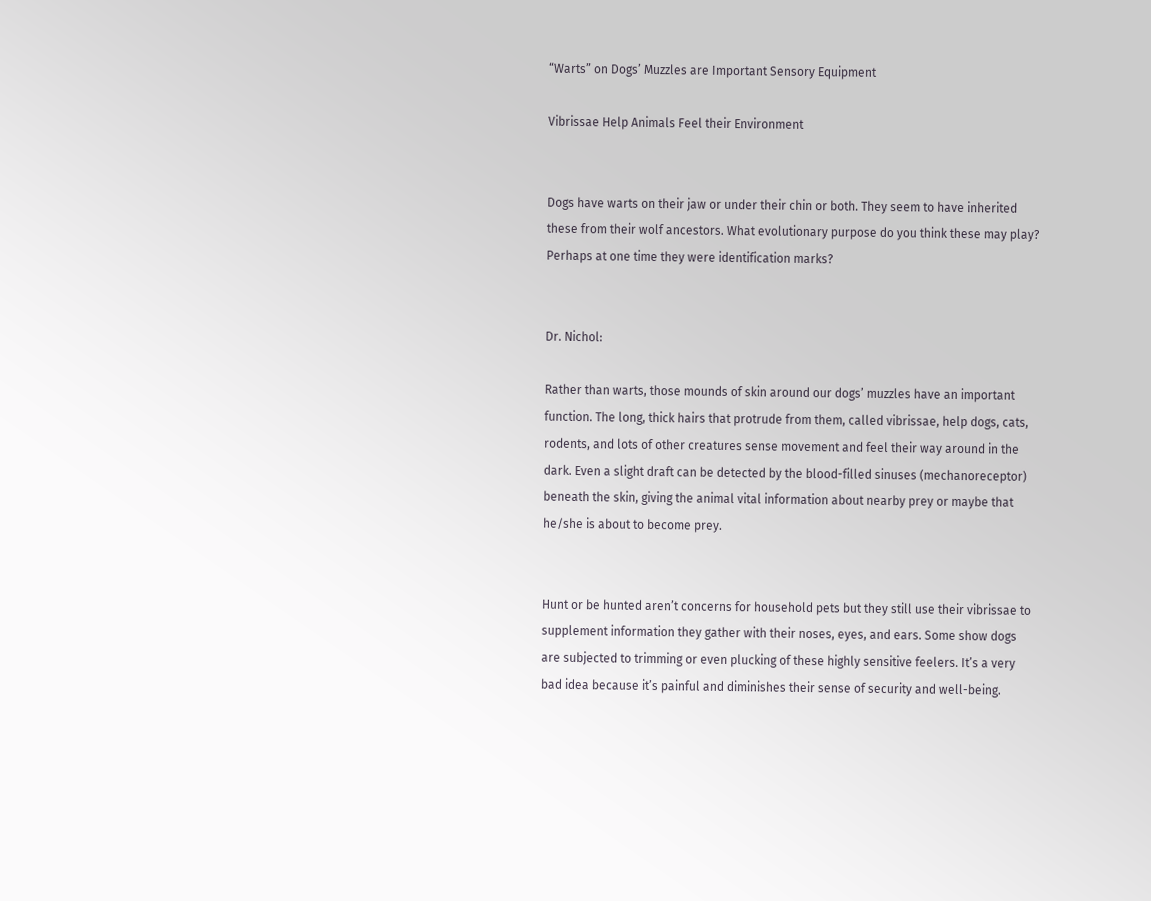“Warts” on Dogs’ Muzzles are Important Sensory Equipment

Vibrissae Help Animals Feel their Environment


Dogs have warts on their jaw or under their chin or both. They seem to have inherited these from their wolf ancestors. What evolutionary purpose do you think these may play? Perhaps at one time they were identification marks?


Dr. Nichol:

Rather than warts, those mounds of skin around our dogs’ muzzles have an important function. The long, thick hairs that protrude from them, called vibrissae, help dogs, cats, rodents, and lots of other creatures sense movement and feel their way around in the dark. Even a slight draft can be detected by the blood-filled sinuses (mechanoreceptor) beneath the skin, giving the animal vital information about nearby prey or maybe that he/she is about to become prey.


Hunt or be hunted aren’t concerns for household pets but they still use their vibrissae to supplement information they gather with their noses, eyes, and ears. Some show dogs are subjected to trimming or even plucking of these highly sensitive feelers. It’s a very bad idea because it’s painful and diminishes their sense of security and well-being.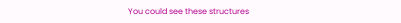You could see these structures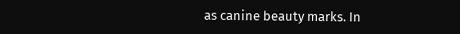as canine beauty marks. In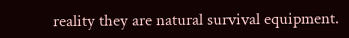reality they are natural survival equipment.